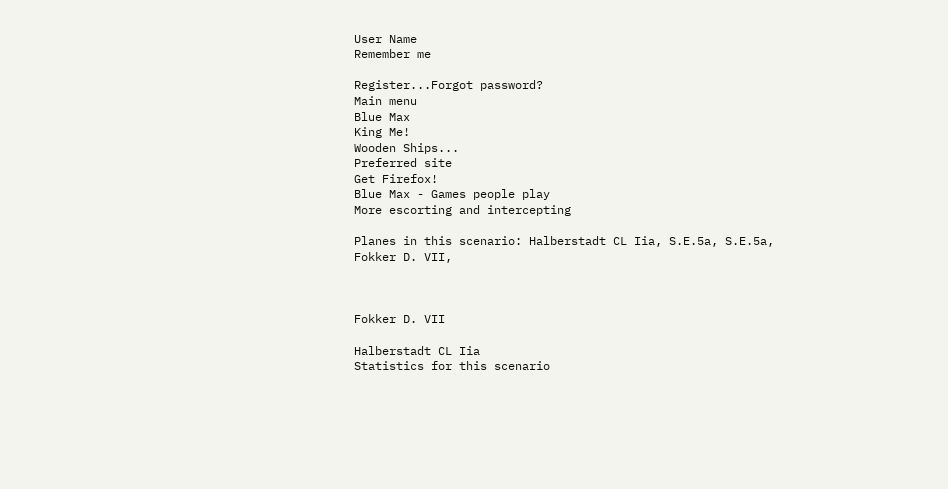User Name
Remember me

Register...Forgot password?
Main menu
Blue Max
King Me!
Wooden Ships...
Preferred site
Get Firefox!
Blue Max - Games people play
More escorting and intercepting

Planes in this scenario: Halberstadt CL Iia, S.E.5a, S.E.5a, Fokker D. VII,



Fokker D. VII

Halberstadt CL Iia
Statistics for this scenario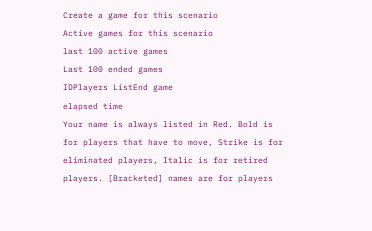Create a game for this scenario
Active games for this scenario
last 100 active games
Last 100 ended games
IDPlayers ListEnd game
elapsed time
Your name is always listed in Red. Bold is for players that have to move, Strike is for eliminated players, Italic is for retired players. [Bracketed] names are for players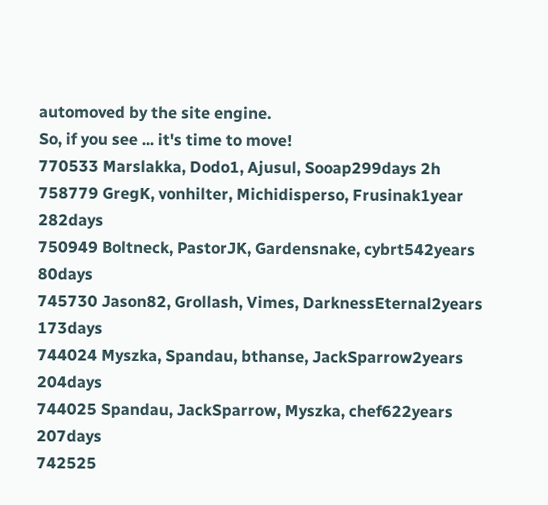automoved by the site engine.
So, if you see ... it's time to move!
770533 Marslakka, Dodo1, Ajusul, Sooap299days 2h
758779 GregK, vonhilter, Michidisperso, Frusinak1year 282days
750949 Boltneck, PastorJK, Gardensnake, cybrt542years 80days
745730 Jason82, Grollash, Vimes, DarknessEternal2years 173days
744024 Myszka, Spandau, bthanse, JackSparrow2years 204days
744025 Spandau, JackSparrow, Myszka, chef622years 207days
742525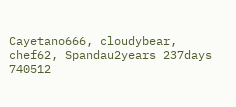Cayetano666, cloudybear, chef62, Spandau2years 237days
740512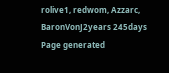rolive1, redwom, Azzarc, BaronVonJ2years 245days
Page generated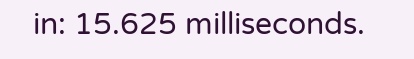in: 15.625 milliseconds.